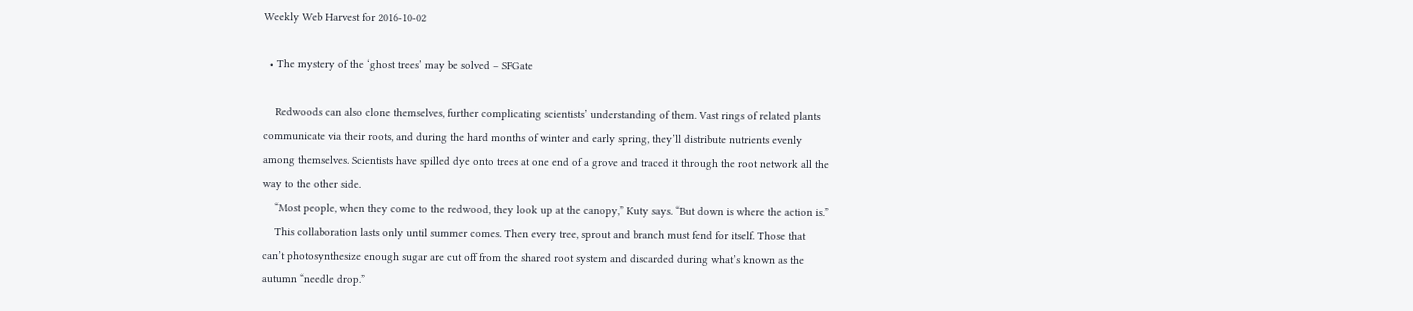Weekly Web Harvest for 2016-10-02

  • The mystery of the ‘ghost trees’ may be solved – SFGate

    Redwoods can also clone themselves, further complicating scientists’ understanding of them. Vast rings of related plants communicate via their roots, and during the hard months of winter and early spring, they’ll distribute nutrients evenly among themselves. Scientists have spilled dye onto trees at one end of a grove and traced it through the root network all the way to the other side.
    “Most people, when they come to the redwood, they look up at the canopy,” Kuty says. “But down is where the action is.”
    This collaboration lasts only until summer comes. Then every tree, sprout and branch must fend for itself. Those that can’t photosynthesize enough sugar are cut off from the shared root system and discarded during what’s known as the autumn “needle drop.”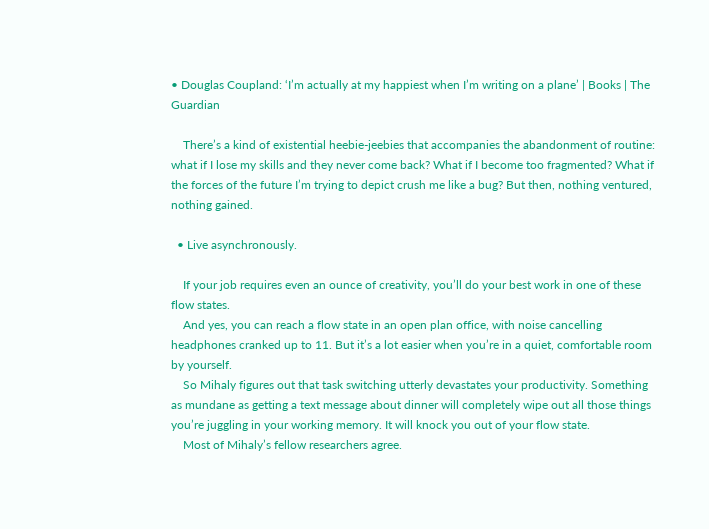• Douglas Coupland: ‘I’m actually at my happiest when I’m writing on a plane’ | Books | The Guardian

    There’s a kind of existential heebie-jeebies that accompanies the abandonment of routine: what if I lose my skills and they never come back? What if I become too fragmented? What if the forces of the future I’m trying to depict crush me like a bug? But then, nothing ventured, nothing gained.

  • Live asynchronously.

    If your job requires even an ounce of creativity, you’ll do your best work in one of these flow states.
    And yes, you can reach a flow state in an open plan office, with noise cancelling headphones cranked up to 11. But it’s a lot easier when you’re in a quiet, comfortable room by yourself.
    So Mihaly figures out that task switching utterly devastates your productivity. Something as mundane as getting a text message about dinner will completely wipe out all those things you’re juggling in your working memory. It will knock you out of your flow state.
    Most of Mihaly’s fellow researchers agree.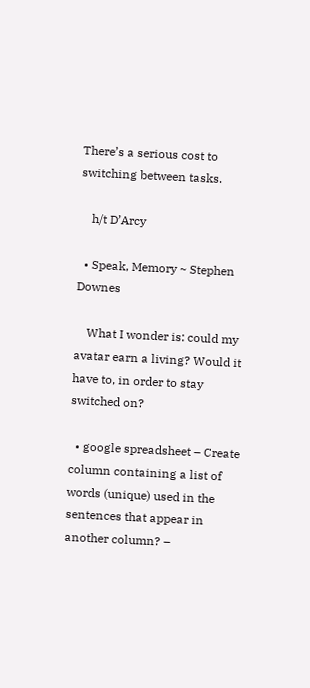There’s a serious cost to switching between tasks.

    h/t D’Arcy

  • Speak, Memory ~ Stephen Downes

    What I wonder is: could my avatar earn a living? Would it have to, in order to stay switched on?

  • google spreadsheet – Create column containing a list of words (unique) used in the sentences that appear in another column? –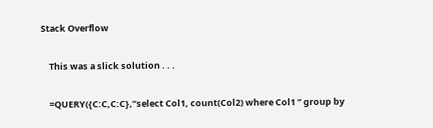Stack Overflow

    This was a slick solution . . .

    =QUERY({C:C,C:C},”select Col1, count(Col2) where Col1 ” group by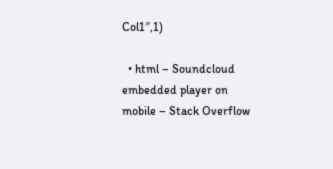Col1″,1)

  • html – Soundcloud embedded player on mobile – Stack Overflow